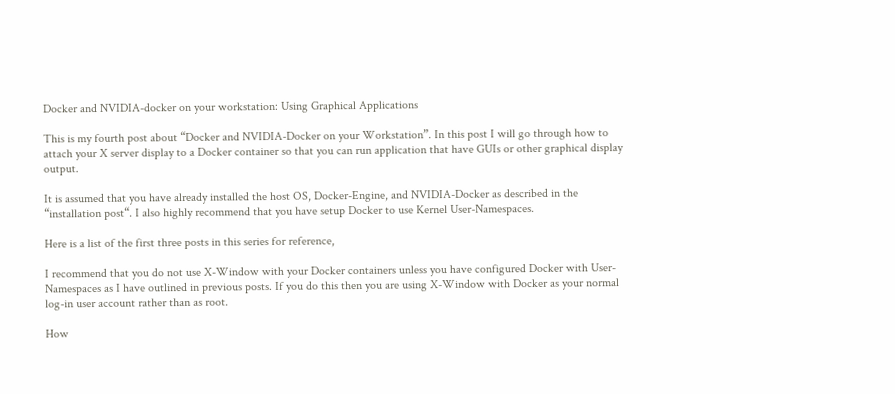Docker and NVIDIA-docker on your workstation: Using Graphical Applications

This is my fourth post about “Docker and NVIDIA-Docker on your Workstation”. In this post I will go through how to attach your X server display to a Docker container so that you can run application that have GUIs or other graphical display output.

It is assumed that you have already installed the host OS, Docker-Engine, and NVIDIA-Docker as described in the “installation post“. I also highly recommend that you have setup Docker to use Kernel User-Namespaces.

Here is a list of the first three posts in this series for reference,

I recommend that you do not use X-Window with your Docker containers unless you have configured Docker with User-Namespaces as I have outlined in previous posts. If you do this then you are using X-Window with Docker as your normal log-in user account rather than as root.

How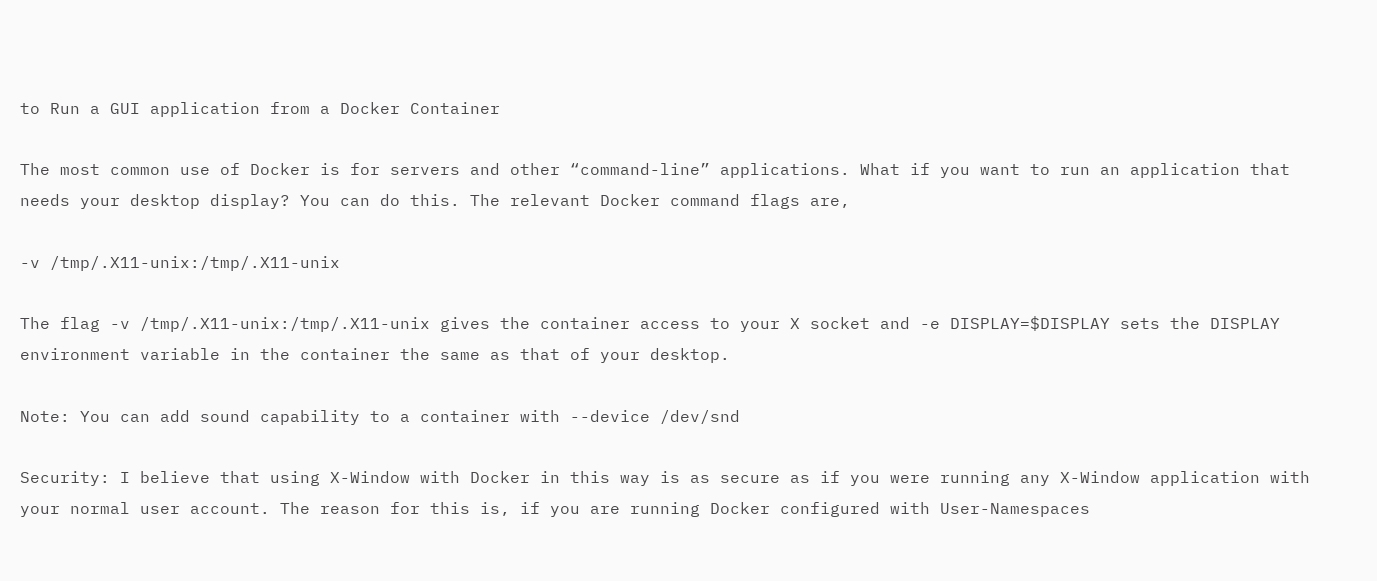to Run a GUI application from a Docker Container

The most common use of Docker is for servers and other “command-line” applications. What if you want to run an application that needs your desktop display? You can do this. The relevant Docker command flags are,

-v /tmp/.X11-unix:/tmp/.X11-unix

The flag -v /tmp/.X11-unix:/tmp/.X11-unix gives the container access to your X socket and -e DISPLAY=$DISPLAY sets the DISPLAY environment variable in the container the same as that of your desktop.

Note: You can add sound capability to a container with --device /dev/snd

Security: I believe that using X-Window with Docker in this way is as secure as if you were running any X-Window application with your normal user account. The reason for this is, if you are running Docker configured with User-Namespaces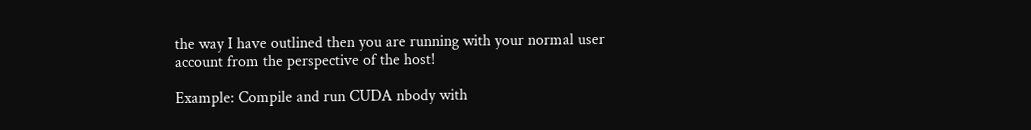the way I have outlined then you are running with your normal user account from the perspective of the host!

Example: Compile and run CUDA nbody with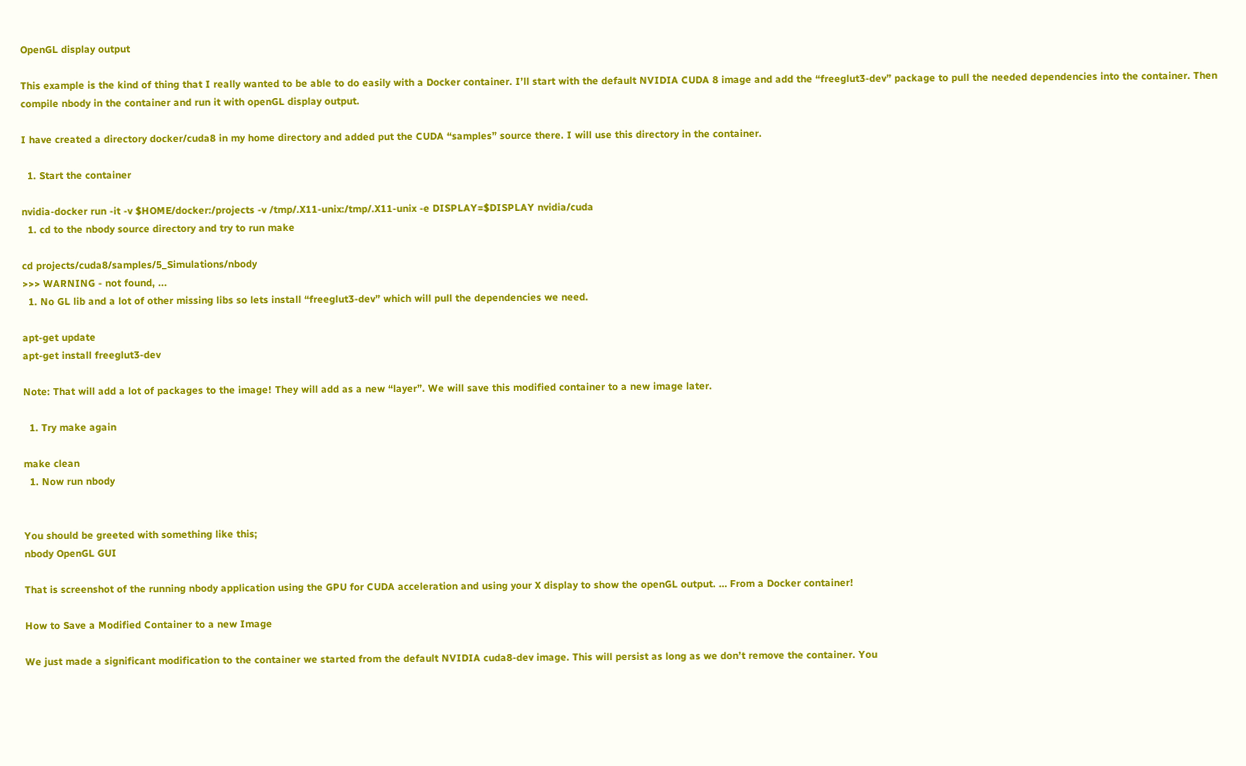OpenGL display output

This example is the kind of thing that I really wanted to be able to do easily with a Docker container. I’ll start with the default NVIDIA CUDA 8 image and add the “freeglut3-dev” package to pull the needed dependencies into the container. Then compile nbody in the container and run it with openGL display output.

I have created a directory docker/cuda8 in my home directory and added put the CUDA “samples” source there. I will use this directory in the container.

  1. Start the container

nvidia-docker run -it -v $HOME/docker:/projects -v /tmp/.X11-unix:/tmp/.X11-unix -e DISPLAY=$DISPLAY nvidia/cuda
  1. cd to the nbody source directory and try to run make

cd projects/cuda8/samples/5_Simulations/nbody
>>> WARNING - not found, ...
  1. No GL lib and a lot of other missing libs so lets install “freeglut3-dev” which will pull the dependencies we need.

apt-get update
apt-get install freeglut3-dev

Note: That will add a lot of packages to the image! They will add as a new “layer”. We will save this modified container to a new image later.

  1. Try make again

make clean
  1. Now run nbody


You should be greeted with something like this;
nbody OpenGL GUI

That is screenshot of the running nbody application using the GPU for CUDA acceleration and using your X display to show the openGL output. … From a Docker container!

How to Save a Modified Container to a new Image

We just made a significant modification to the container we started from the default NVIDIA cuda8-dev image. This will persist as long as we don’t remove the container. You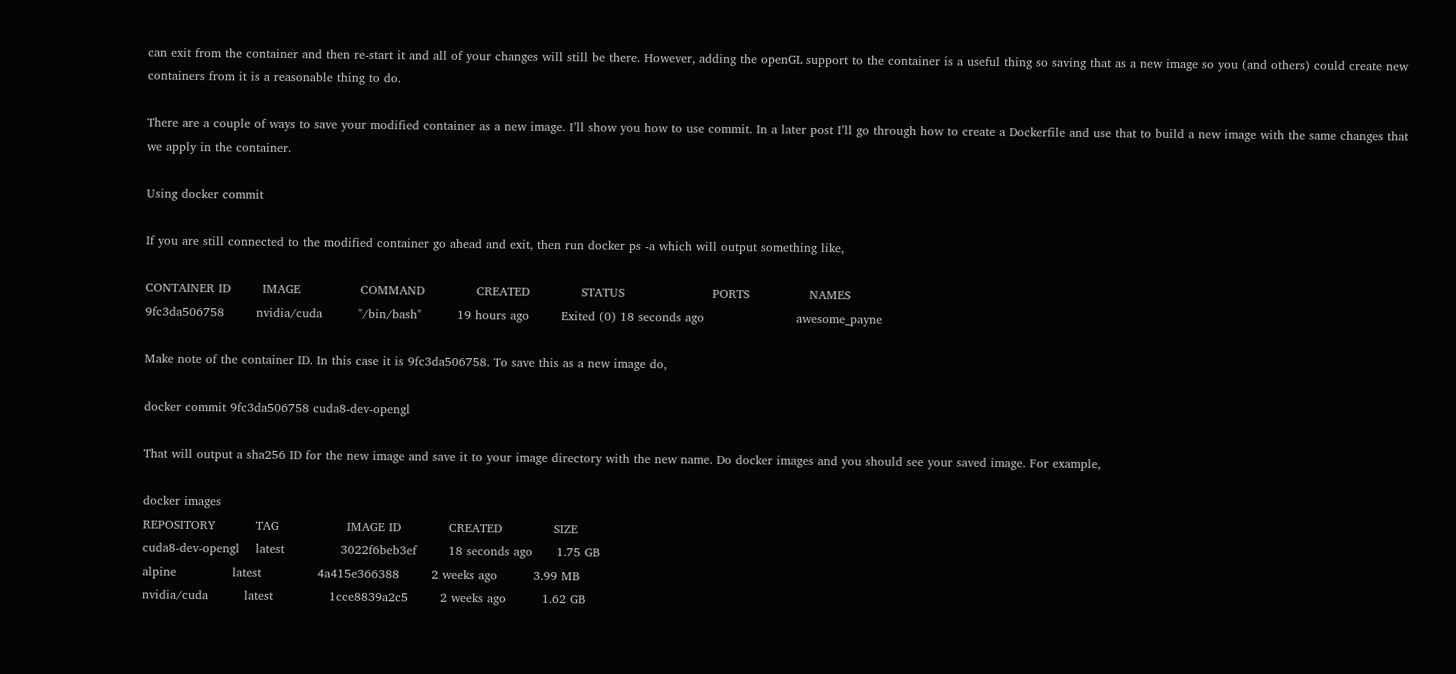can exit from the container and then re-start it and all of your changes will still be there. However, adding the openGL support to the container is a useful thing so saving that as a new image so you (and others) could create new containers from it is a reasonable thing to do.

There are a couple of ways to save your modified container as a new image. I’ll show you how to use commit. In a later post I’ll go through how to create a Dockerfile and use that to build a new image with the same changes that we apply in the container.

Using docker commit

If you are still connected to the modified container go ahead and exit, then run docker ps -a which will output something like,

CONTAINER ID        IMAGE               COMMAND             CREATED             STATUS                      PORTS               NAMES
9fc3da506758        nvidia/cuda         "/bin/bash"         19 hours ago        Exited (0) 18 seconds ago                       awesome_payne

Make note of the container ID. In this case it is 9fc3da506758. To save this as a new image do,

docker commit 9fc3da506758 cuda8-dev-opengl

That will output a sha256 ID for the new image and save it to your image directory with the new name. Do docker images and you should see your saved image. For example,

docker images
REPOSITORY          TAG                 IMAGE ID            CREATED             SIZE
cuda8-dev-opengl    latest              3022f6beb3ef        18 seconds ago      1.75 GB
alpine              latest              4a415e366388        2 weeks ago         3.99 MB
nvidia/cuda         latest              1cce8839a2c5        2 weeks ago         1.62 GB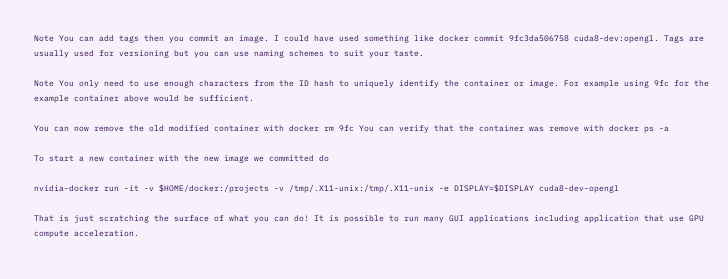Note You can add tags then you commit an image. I could have used something like docker commit 9fc3da506758 cuda8-dev:opengl. Tags are usually used for versioning but you can use naming schemes to suit your taste.

Note You only need to use enough characters from the ID hash to uniquely identify the container or image. For example using 9fc for the example container above would be sufficient.

You can now remove the old modified container with docker rm 9fc You can verify that the container was remove with docker ps -a

To start a new container with the new image we committed do

nvidia-docker run -it -v $HOME/docker:/projects -v /tmp/.X11-unix:/tmp/.X11-unix -e DISPLAY=$DISPLAY cuda8-dev-opengl

That is just scratching the surface of what you can do! It is possible to run many GUI applications including application that use GPU compute acceleration.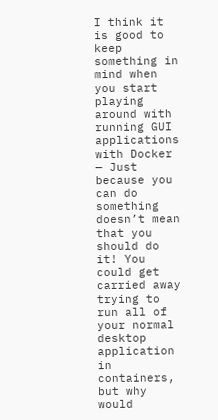I think it is good to keep something in mind when you start playing around with running GUI applications with Docker — Just because you can do something doesn’t mean that you should do it! You could get carried away trying to run all of your normal desktop application in containers, but why would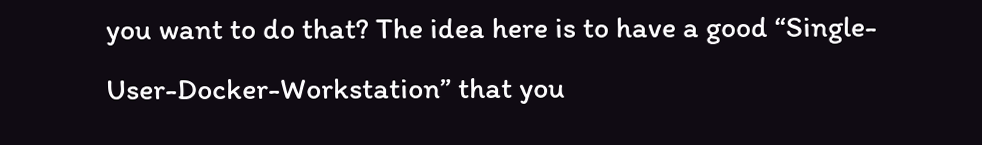you want to do that? The idea here is to have a good “Single-User-Docker-Workstation” that you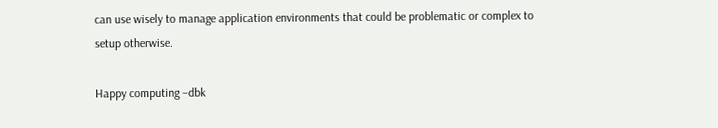can use wisely to manage application environments that could be problematic or complex to setup otherwise.

Happy computing –dbk